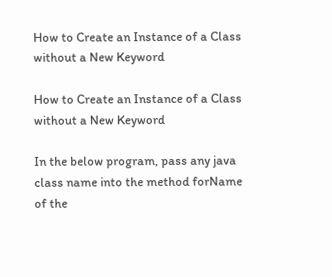How to Create an Instance of a Class without a New Keyword

How to Create an Instance of a Class without a New Keyword

In the below program, pass any java class name into the method forName of the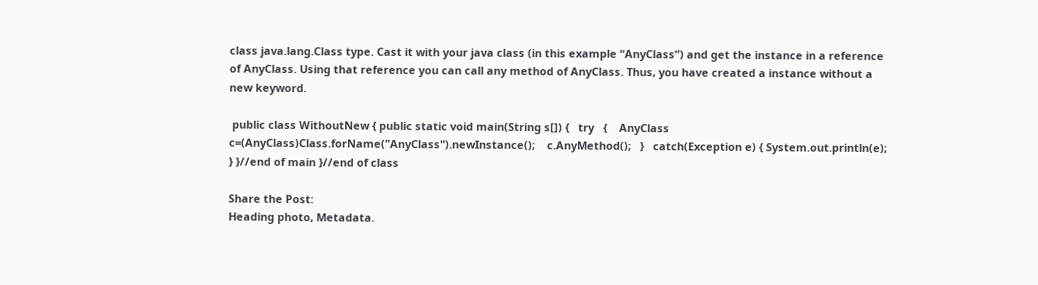class java.lang.Class type. Cast it with your java class (in this example “AnyClass”) and get the instance in a reference of AnyClass. Using that reference you can call any method of AnyClass. Thus, you have created a instance without a new keyword.

 public class WithoutNew { public static void main(String s[]) {   try   {    AnyClass c=(AnyClass)Class.forName("AnyClass").newInstance();    c.AnyMethod();   }   catch(Exception e) { System.out.println(e); } }//end of main }//end of class

Share the Post:
Heading photo, Metadata.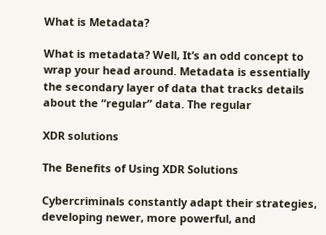What is Metadata?

What is metadata? Well, It’s an odd concept to wrap your head around. Metadata is essentially the secondary layer of data that tracks details about the “regular” data. The regular

XDR solutions

The Benefits of Using XDR Solutions

Cybercriminals constantly adapt their strategies, developing newer, more powerful, and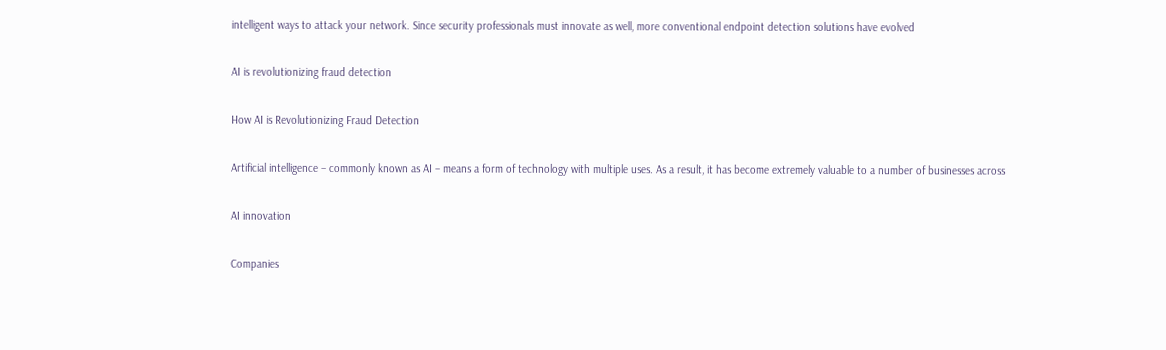intelligent ways to attack your network. Since security professionals must innovate as well, more conventional endpoint detection solutions have evolved

AI is revolutionizing fraud detection

How AI is Revolutionizing Fraud Detection

Artificial intelligence – commonly known as AI – means a form of technology with multiple uses. As a result, it has become extremely valuable to a number of businesses across

AI innovation

Companies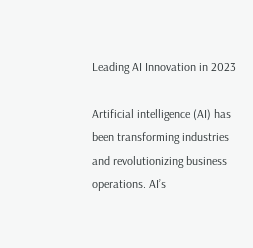Leading AI Innovation in 2023

Artificial intelligence (AI) has been transforming industries and revolutionizing business operations. AI’s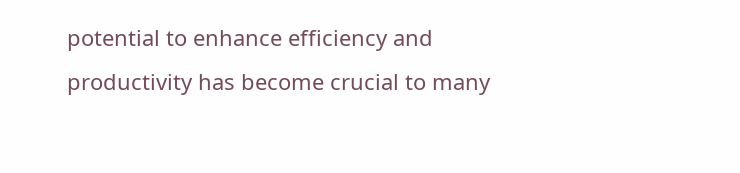potential to enhance efficiency and productivity has become crucial to many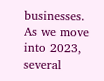businesses. As we move into 2023, several